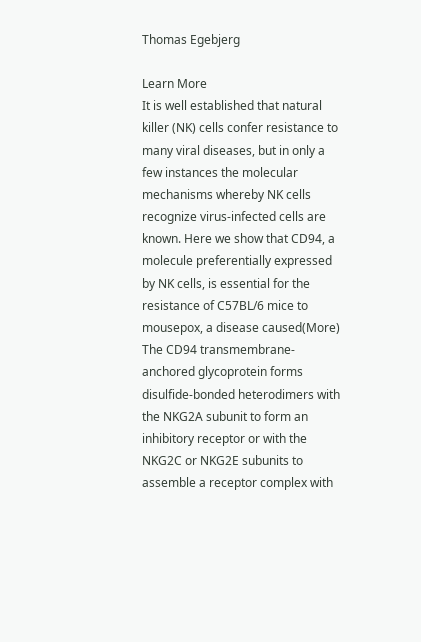Thomas Egebjerg

Learn More
It is well established that natural killer (NK) cells confer resistance to many viral diseases, but in only a few instances the molecular mechanisms whereby NK cells recognize virus-infected cells are known. Here we show that CD94, a molecule preferentially expressed by NK cells, is essential for the resistance of C57BL/6 mice to mousepox, a disease caused(More)
The CD94 transmembrane-anchored glycoprotein forms disulfide-bonded heterodimers with the NKG2A subunit to form an inhibitory receptor or with the NKG2C or NKG2E subunits to assemble a receptor complex with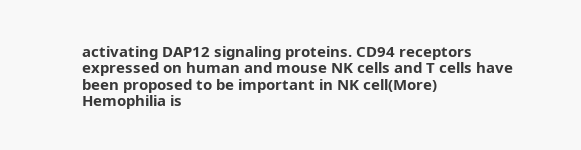activating DAP12 signaling proteins. CD94 receptors expressed on human and mouse NK cells and T cells have been proposed to be important in NK cell(More)
Hemophilia is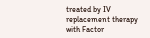treated by IV replacement therapy with Factor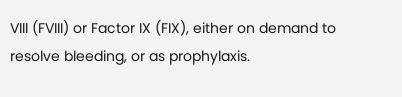VIII (FVIII) or Factor IX (FIX), either on demand to resolve bleeding, or as prophylaxis.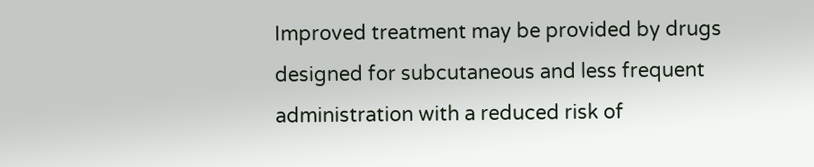Improved treatment may be provided by drugs designed for subcutaneous and less frequent administration with a reduced risk of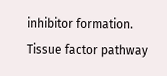inhibitor formation. Tissue factor pathway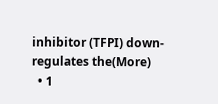inhibitor (TFPI) down-regulates the(More)
  • 1